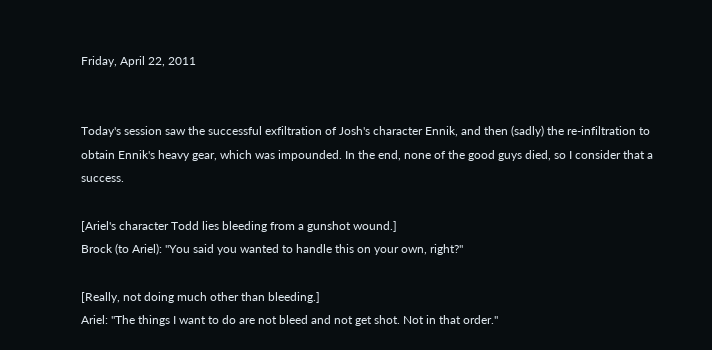Friday, April 22, 2011


Today's session saw the successful exfiltration of Josh's character Ennik, and then (sadly) the re-infiltration to obtain Ennik's heavy gear, which was impounded. In the end, none of the good guys died, so I consider that a success.

[Ariel's character Todd lies bleeding from a gunshot wound.]
Brock (to Ariel): "You said you wanted to handle this on your own, right?"

[Really, not doing much other than bleeding.]
Ariel: "The things I want to do are not bleed and not get shot. Not in that order."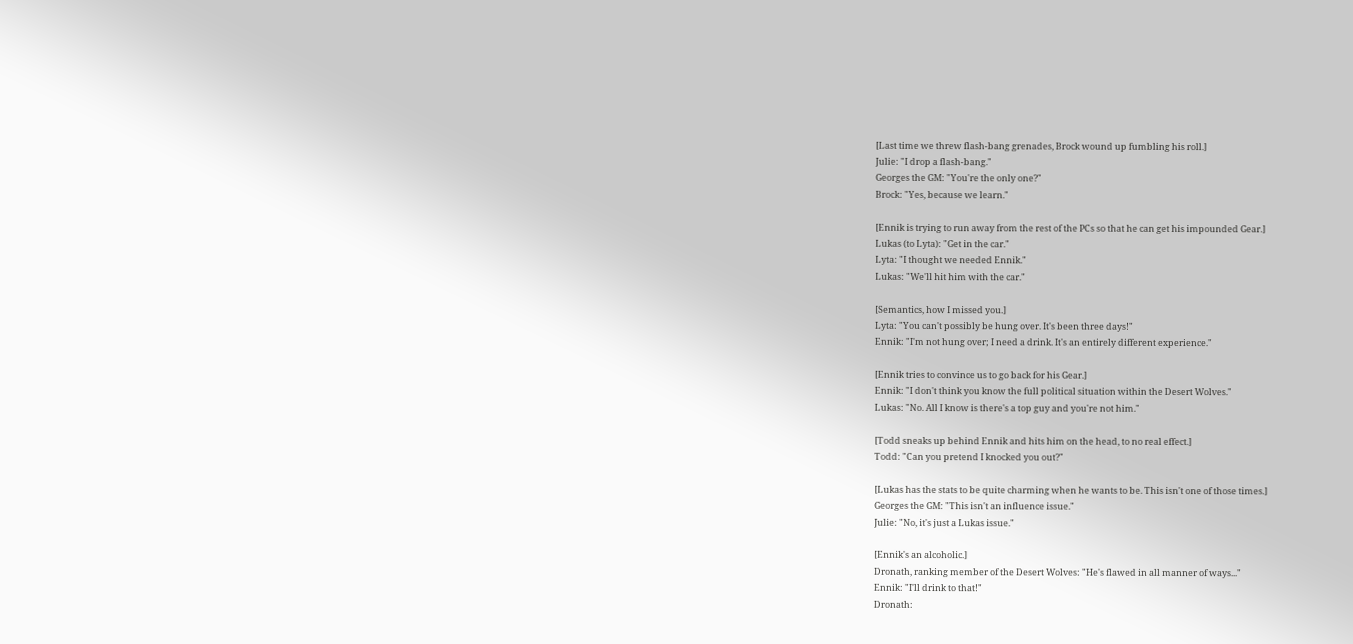[Last time we threw flash-bang grenades, Brock wound up fumbling his roll.]
Julie: "I drop a flash-bang."
Georges the GM: "You're the only one?"
Brock: "Yes, because we learn."

[Ennik is trying to run away from the rest of the PCs so that he can get his impounded Gear.]
Lukas (to Lyta): "Get in the car."
Lyta: "I thought we needed Ennik."
Lukas: "We'll hit him with the car."

[Semantics, how I missed you.]
Lyta: "You can't possibly be hung over. It's been three days!"
Ennik: "I'm not hung over; I need a drink. It's an entirely different experience."

[Ennik tries to convince us to go back for his Gear.]
Ennik: "I don't think you know the full political situation within the Desert Wolves."
Lukas: "No. All I know is there's a top guy and you're not him."

[Todd sneaks up behind Ennik and hits him on the head, to no real effect.]
Todd: "Can you pretend I knocked you out?"

[Lukas has the stats to be quite charming when he wants to be. This isn't one of those times.]
Georges the GM: "This isn't an influence issue."
Julie: "No, it's just a Lukas issue."

[Ennik's an alcoholic.]
Dronath, ranking member of the Desert Wolves: "He's flawed in all manner of ways..."
Ennik: "I'll drink to that!"
Dronath: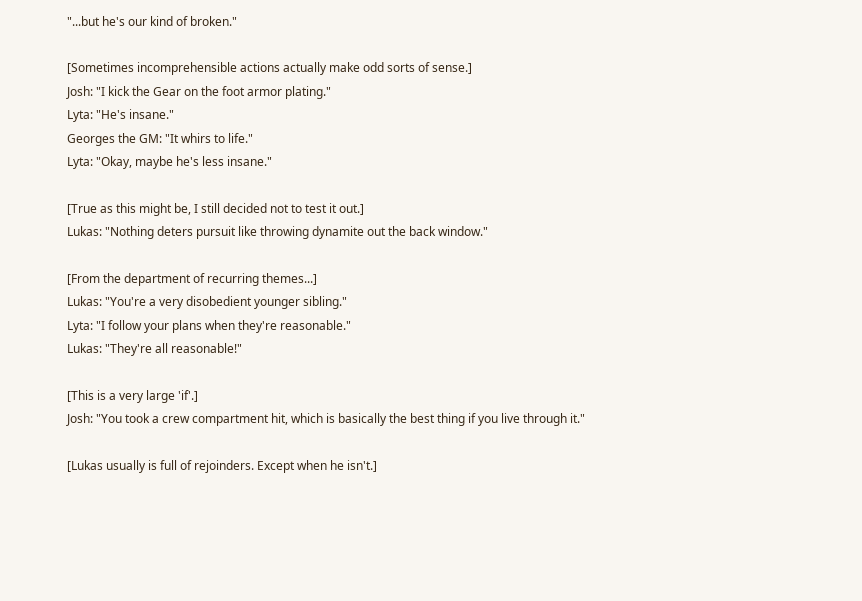"...but he's our kind of broken."

[Sometimes incomprehensible actions actually make odd sorts of sense.]
Josh: "I kick the Gear on the foot armor plating."
Lyta: "He's insane."
Georges the GM: "It whirs to life."
Lyta: "Okay, maybe he's less insane."

[True as this might be, I still decided not to test it out.]
Lukas: "Nothing deters pursuit like throwing dynamite out the back window."

[From the department of recurring themes...]
Lukas: "You're a very disobedient younger sibling."
Lyta: "I follow your plans when they're reasonable."
Lukas: "They're all reasonable!"

[This is a very large 'if'.]
Josh: "You took a crew compartment hit, which is basically the best thing if you live through it."

[Lukas usually is full of rejoinders. Except when he isn't.]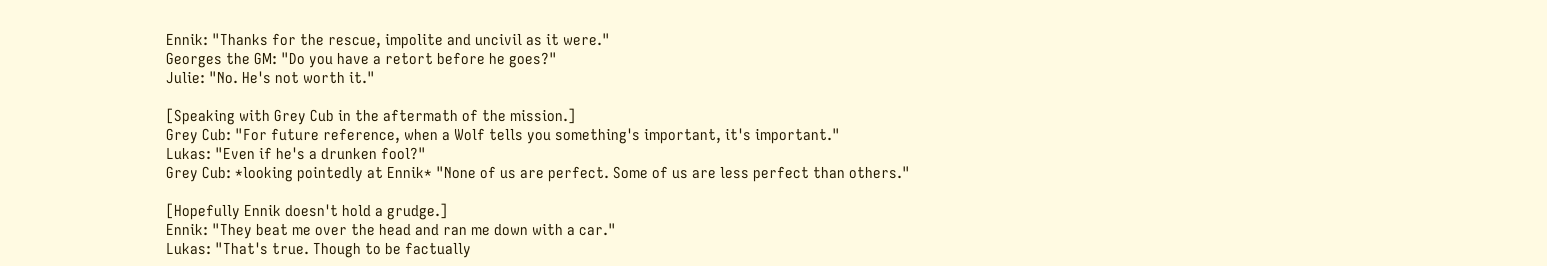Ennik: "Thanks for the rescue, impolite and uncivil as it were."
Georges the GM: "Do you have a retort before he goes?"
Julie: "No. He's not worth it."

[Speaking with Grey Cub in the aftermath of the mission.]
Grey Cub: "For future reference, when a Wolf tells you something's important, it's important."
Lukas: "Even if he's a drunken fool?"
Grey Cub: *looking pointedly at Ennik* "None of us are perfect. Some of us are less perfect than others."

[Hopefully Ennik doesn't hold a grudge.]
Ennik: "They beat me over the head and ran me down with a car."
Lukas: "That's true. Though to be factually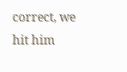correct, we hit him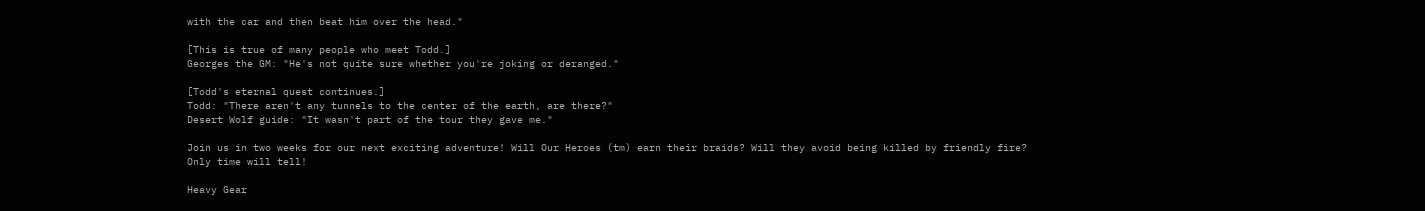with the car and then beat him over the head."

[This is true of many people who meet Todd.]
Georges the GM: "He's not quite sure whether you're joking or deranged."

[Todd's eternal quest continues.]
Todd: "There aren't any tunnels to the center of the earth, are there?"
Desert Wolf guide: "It wasn't part of the tour they gave me."

Join us in two weeks for our next exciting adventure! Will Our Heroes (tm) earn their braids? Will they avoid being killed by friendly fire? Only time will tell!

Heavy Gear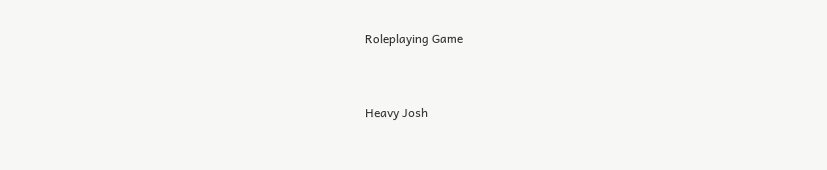Roleplaying Game


Heavy Josh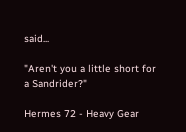said...

"Aren't you a little short for a Sandrider?"

Hermes 72 - Heavy Gear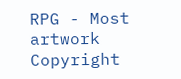RPG - Most artwork Copyright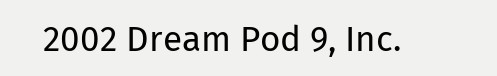2002 Dream Pod 9, Inc.